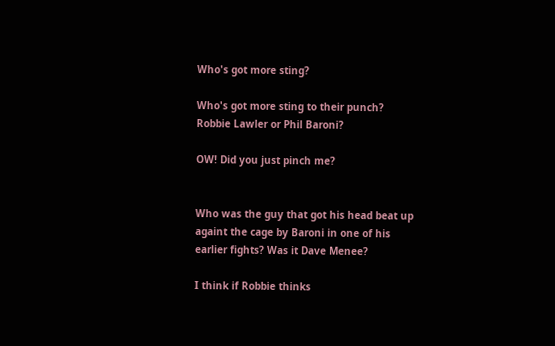Who's got more sting?

Who's got more sting to their punch? Robbie Lawler or Phil Baroni?

OW! Did you just pinch me?


Who was the guy that got his head beat up againt the cage by Baroni in one of his earlier fights? Was it Dave Menee?

I think if Robbie thinks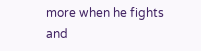more when he fights and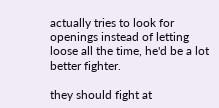actually tries to look for openings instead of letting loose all the time, he'd be a lot better fighter.

they should fight at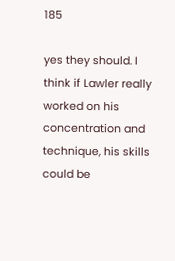185

yes they should. I think if Lawler really worked on his concentration and technique, his skills could be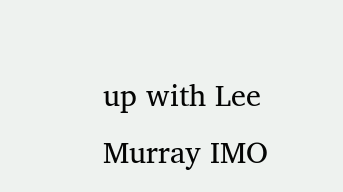up with Lee Murray IMO